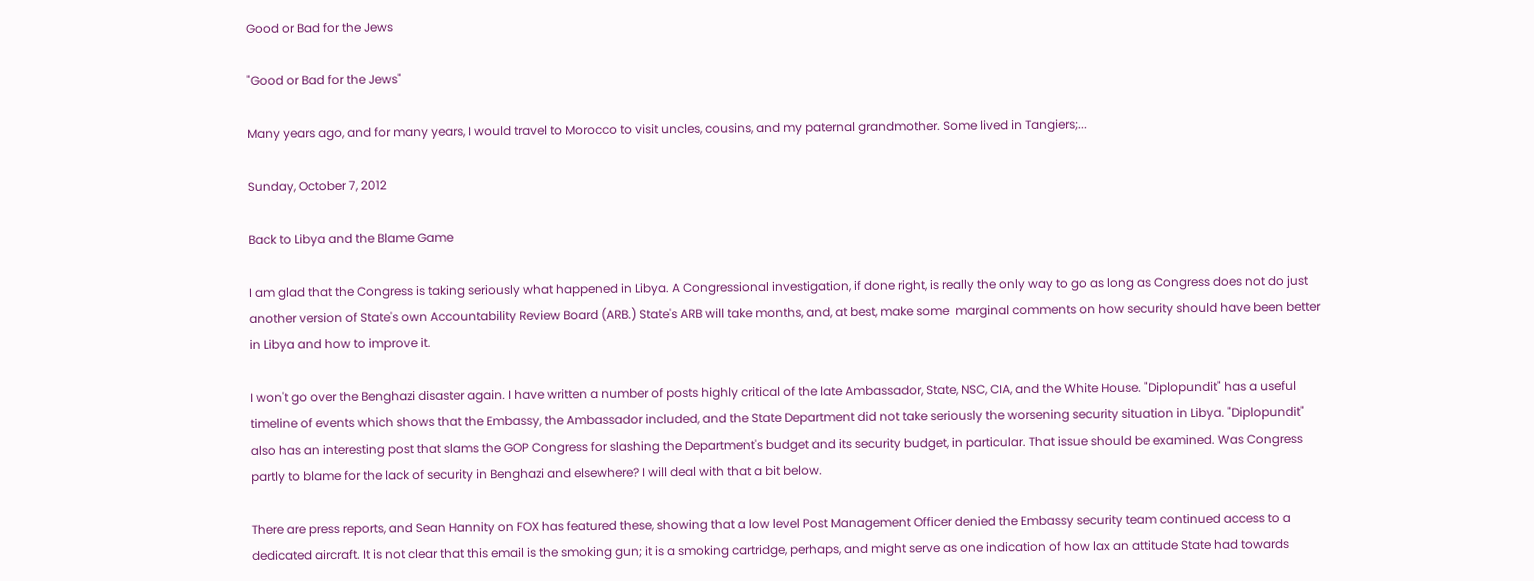Good or Bad for the Jews

"Good or Bad for the Jews"

Many years ago, and for many years, I would travel to Morocco to visit uncles, cousins, and my paternal grandmother. Some lived in Tangiers;...

Sunday, October 7, 2012

Back to Libya and the Blame Game

I am glad that the Congress is taking seriously what happened in Libya. A Congressional investigation, if done right, is really the only way to go as long as Congress does not do just another version of State's own Accountability Review Board (ARB.) State's ARB will take months, and, at best, make some  marginal comments on how security should have been better in Libya and how to improve it.

I won't go over the Benghazi disaster again. I have written a number of posts highly critical of the late Ambassador, State, NSC, CIA, and the White House. "Diplopundit" has a useful timeline of events which shows that the Embassy, the Ambassador included, and the State Department did not take seriously the worsening security situation in Libya. "Diplopundit" also has an interesting post that slams the GOP Congress for slashing the Department's budget and its security budget, in particular. That issue should be examined. Was Congress partly to blame for the lack of security in Benghazi and elsewhere? I will deal with that a bit below.

There are press reports, and Sean Hannity on FOX has featured these, showing that a low level Post Management Officer denied the Embassy security team continued access to a dedicated aircraft. It is not clear that this email is the smoking gun; it is a smoking cartridge, perhaps, and might serve as one indication of how lax an attitude State had towards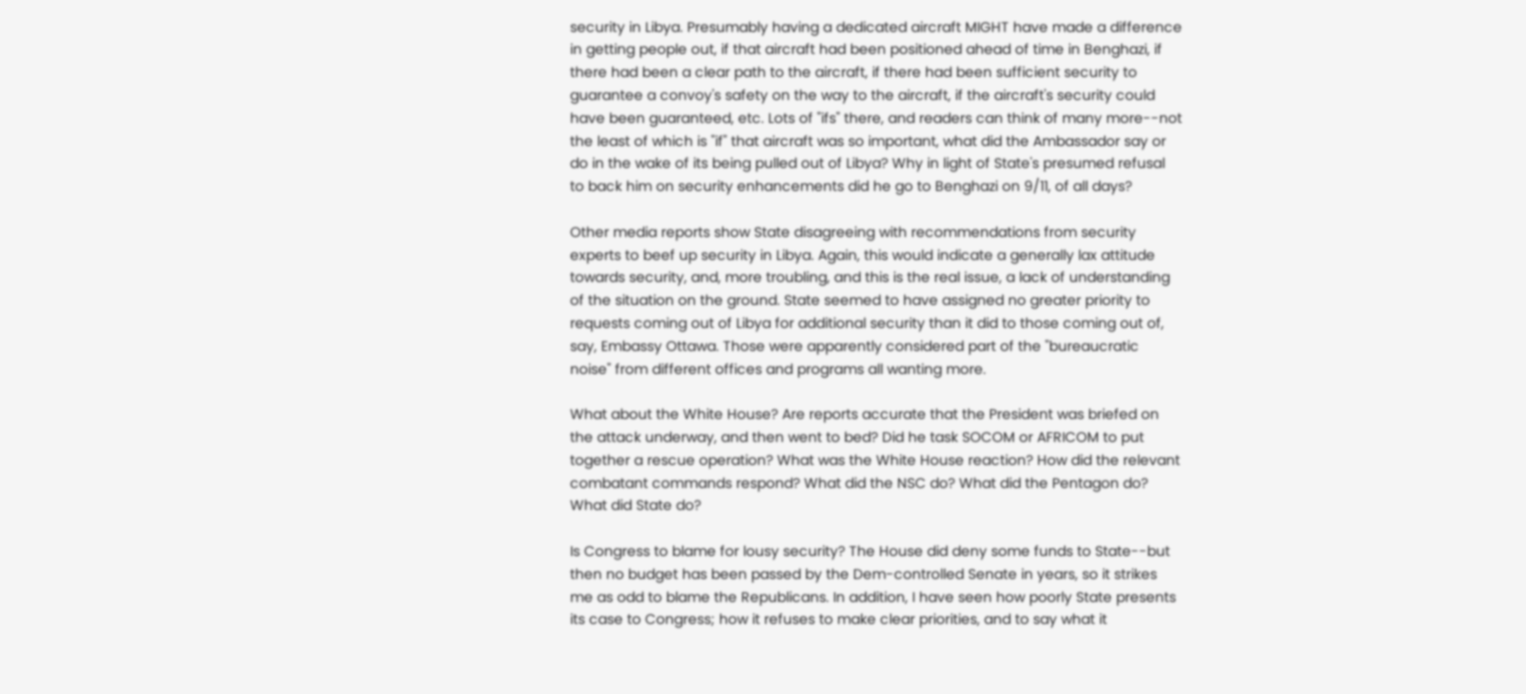security in Libya. Presumably having a dedicated aircraft MIGHT have made a difference in getting people out, if that aircraft had been positioned ahead of time in Benghazi, if there had been a clear path to the aircraft, if there had been sufficient security to guarantee a convoy's safety on the way to the aircraft, if the aircraft's security could have been guaranteed, etc. Lots of "ifs" there, and readers can think of many more--not the least of which is "if" that aircraft was so important, what did the Ambassador say or do in the wake of its being pulled out of Libya? Why in light of State's presumed refusal to back him on security enhancements did he go to Benghazi on 9/11, of all days?

Other media reports show State disagreeing with recommendations from security experts to beef up security in Libya. Again, this would indicate a generally lax attitude towards security, and, more troubling, and this is the real issue, a lack of understanding of the situation on the ground. State seemed to have assigned no greater priority to requests coming out of Libya for additional security than it did to those coming out of, say, Embassy Ottawa. Those were apparently considered part of the "bureaucratic noise" from different offices and programs all wanting more.

What about the White House? Are reports accurate that the President was briefed on the attack underway, and then went to bed? Did he task SOCOM or AFRICOM to put together a rescue operation? What was the White House reaction? How did the relevant combatant commands respond? What did the NSC do? What did the Pentagon do? What did State do?

Is Congress to blame for lousy security? The House did deny some funds to State--but then no budget has been passed by the Dem-controlled Senate in years, so it strikes me as odd to blame the Republicans. In addition, I have seen how poorly State presents its case to Congress; how it refuses to make clear priorities, and to say what it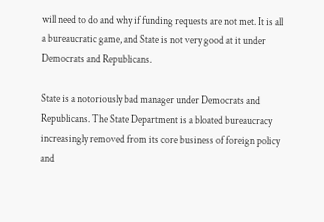will need to do and why if funding requests are not met. It is all a bureaucratic game, and State is not very good at it under Democrats and Republicans.

State is a notoriously bad manager under Democrats and Republicans. The State Department is a bloated bureaucracy increasingly removed from its core business of foreign policy and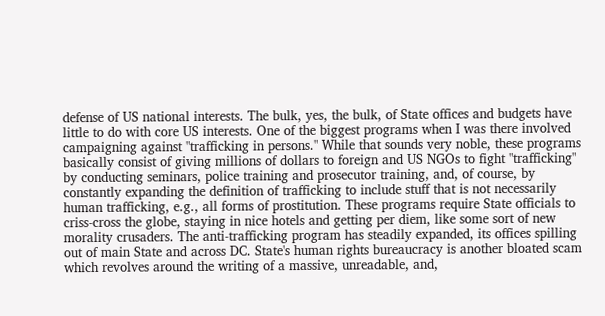defense of US national interests. The bulk, yes, the bulk, of State offices and budgets have little to do with core US interests. One of the biggest programs when I was there involved campaigning against "trafficking in persons." While that sounds very noble, these programs basically consist of giving millions of dollars to foreign and US NGOs to fight "trafficking" by conducting seminars, police training and prosecutor training, and, of course, by constantly expanding the definition of trafficking to include stuff that is not necessarily human trafficking, e.g., all forms of prostitution. These programs require State officials to criss-cross the globe, staying in nice hotels and getting per diem, like some sort of new morality crusaders. The anti-trafficking program has steadily expanded, its offices spilling out of main State and across DC. State's human rights bureaucracy is another bloated scam which revolves around the writing of a massive, unreadable, and,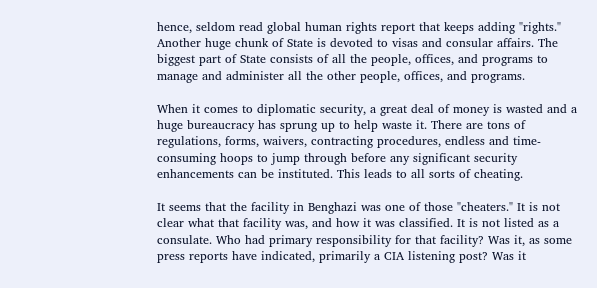hence, seldom read global human rights report that keeps adding "rights." Another huge chunk of State is devoted to visas and consular affairs. The biggest part of State consists of all the people, offices, and programs to manage and administer all the other people, offices, and programs.

When it comes to diplomatic security, a great deal of money is wasted and a huge bureaucracy has sprung up to help waste it. There are tons of regulations, forms, waivers, contracting procedures, endless and time-consuming hoops to jump through before any significant security enhancements can be instituted. This leads to all sorts of cheating.

It seems that the facility in Benghazi was one of those "cheaters." It is not clear what that facility was, and how it was classified. It is not listed as a consulate. Who had primary responsibility for that facility? Was it, as some press reports have indicated, primarily a CIA listening post? Was it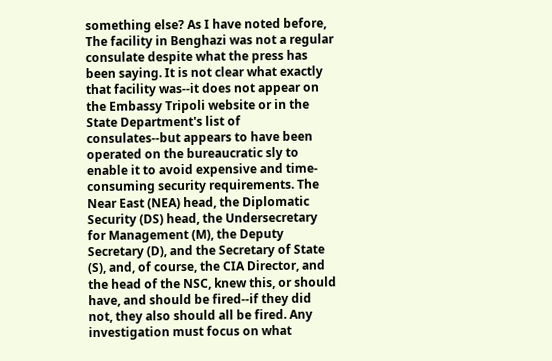something else? As I have noted before,
The facility in Benghazi was not a regular consulate despite what the press has been saying. It is not clear what exactly that facility was--it does not appear on the Embassy Tripoli website or in the State Department's list of consulates--but appears to have been operated on the bureaucratic sly to enable it to avoid expensive and time-consuming security requirements. The Near East (NEA) head, the Diplomatic Security (DS) head, the Undersecretary for Management (M), the Deputy Secretary (D), and the Secretary of State (S), and, of course, the CIA Director, and the head of the NSC, knew this, or should have, and should be fired--if they did not, they also should all be fired. Any investigation must focus on what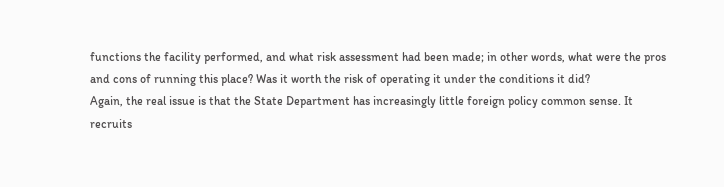functions the facility performed, and what risk assessment had been made; in other words, what were the pros and cons of running this place? Was it worth the risk of operating it under the conditions it did?
Again, the real issue is that the State Department has increasingly little foreign policy common sense. It recruits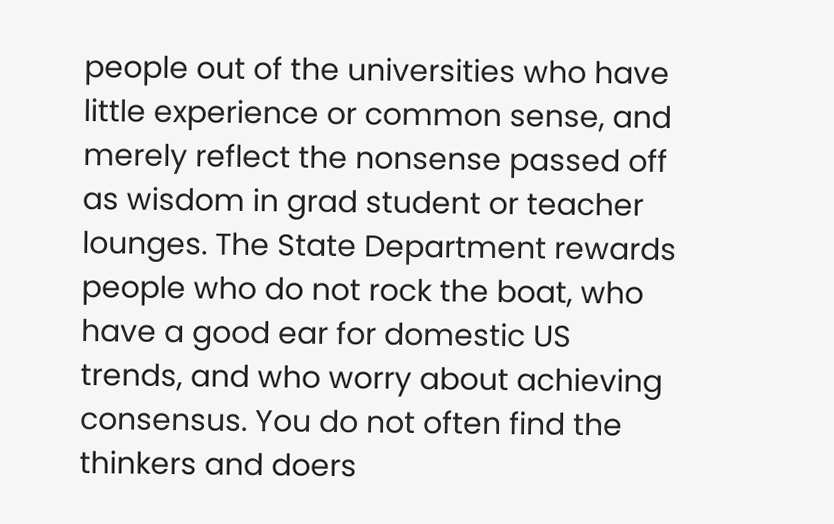people out of the universities who have little experience or common sense, and merely reflect the nonsense passed off as wisdom in grad student or teacher lounges. The State Department rewards people who do not rock the boat, who have a good ear for domestic US trends, and who worry about achieving consensus. You do not often find the thinkers and doers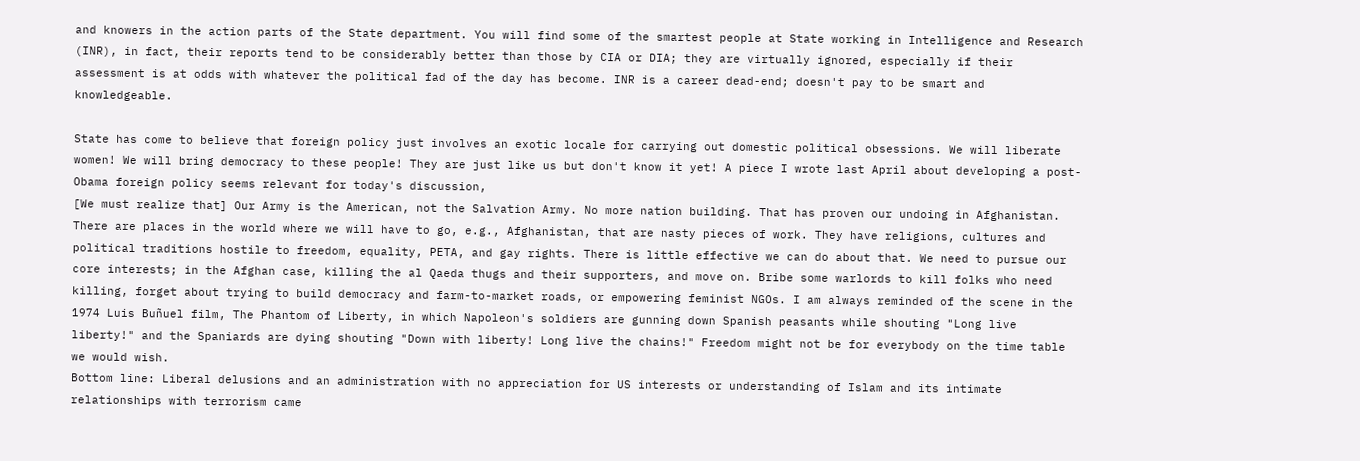and knowers in the action parts of the State department. You will find some of the smartest people at State working in Intelligence and Research (INR), in fact, their reports tend to be considerably better than those by CIA or DIA; they are virtually ignored, especially if their assessment is at odds with whatever the political fad of the day has become. INR is a career dead-end; doesn't pay to be smart and knowledgeable.

State has come to believe that foreign policy just involves an exotic locale for carrying out domestic political obsessions. We will liberate women! We will bring democracy to these people! They are just like us but don't know it yet! A piece I wrote last April about developing a post-Obama foreign policy seems relevant for today's discussion,
[We must realize that] Our Army is the American, not the Salvation Army. No more nation building. That has proven our undoing in Afghanistan. There are places in the world where we will have to go, e.g., Afghanistan, that are nasty pieces of work. They have religions, cultures and political traditions hostile to freedom, equality, PETA, and gay rights. There is little effective we can do about that. We need to pursue our core interests; in the Afghan case, killing the al Qaeda thugs and their supporters, and move on. Bribe some warlords to kill folks who need killing, forget about trying to build democracy and farm-to-market roads, or empowering feminist NGOs. I am always reminded of the scene in the 1974 Luis Buñuel film, The Phantom of Liberty, in which Napoleon's soldiers are gunning down Spanish peasants while shouting "Long live liberty!" and the Spaniards are dying shouting "Down with liberty! Long live the chains!" Freedom might not be for everybody on the time table we would wish.
Bottom line: Liberal delusions and an administration with no appreciation for US interests or understanding of Islam and its intimate relationships with terrorism came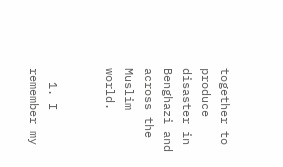together to produce disaster in Benghazi and across the Muslim world.


  1. I remember my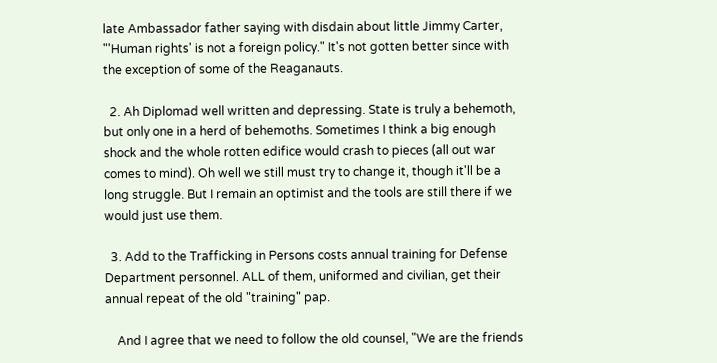late Ambassador father saying with disdain about little Jimmy Carter, "'Human rights' is not a foreign policy." It's not gotten better since with the exception of some of the Reaganauts.

  2. Ah Diplomad well written and depressing. State is truly a behemoth, but only one in a herd of behemoths. Sometimes I think a big enough shock and the whole rotten edifice would crash to pieces (all out war comes to mind). Oh well we still must try to change it, though it'll be a long struggle. But I remain an optimist and the tools are still there if we would just use them.

  3. Add to the Trafficking in Persons costs annual training for Defense Department personnel. ALL of them, uniformed and civilian, get their annual repeat of the old "training" pap.

    And I agree that we need to follow the old counsel, "We are the friends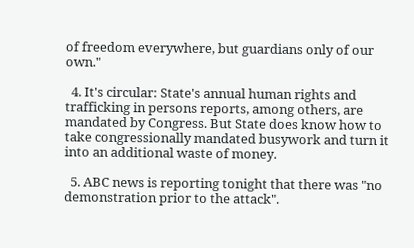of freedom everywhere, but guardians only of our own."

  4. It's circular: State's annual human rights and trafficking in persons reports, among others, are mandated by Congress. But State does know how to take congressionally mandated busywork and turn it into an additional waste of money.

  5. ABC news is reporting tonight that there was "no demonstration prior to the attack".